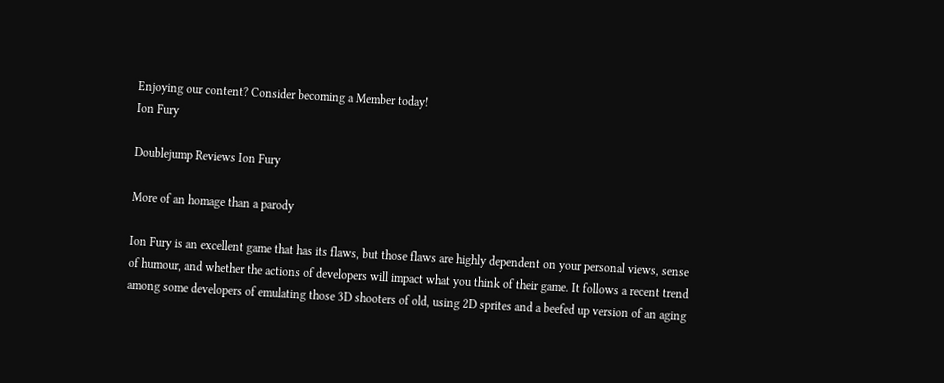Enjoying our content? Consider becoming a Member today!
Ion Fury

Doublejump Reviews Ion Fury

More of an homage than a parody

Ion Fury is an excellent game that has its flaws, but those flaws are highly dependent on your personal views, sense of humour, and whether the actions of developers will impact what you think of their game. It follows a recent trend among some developers of emulating those 3D shooters of old, using 2D sprites and a beefed up version of an aging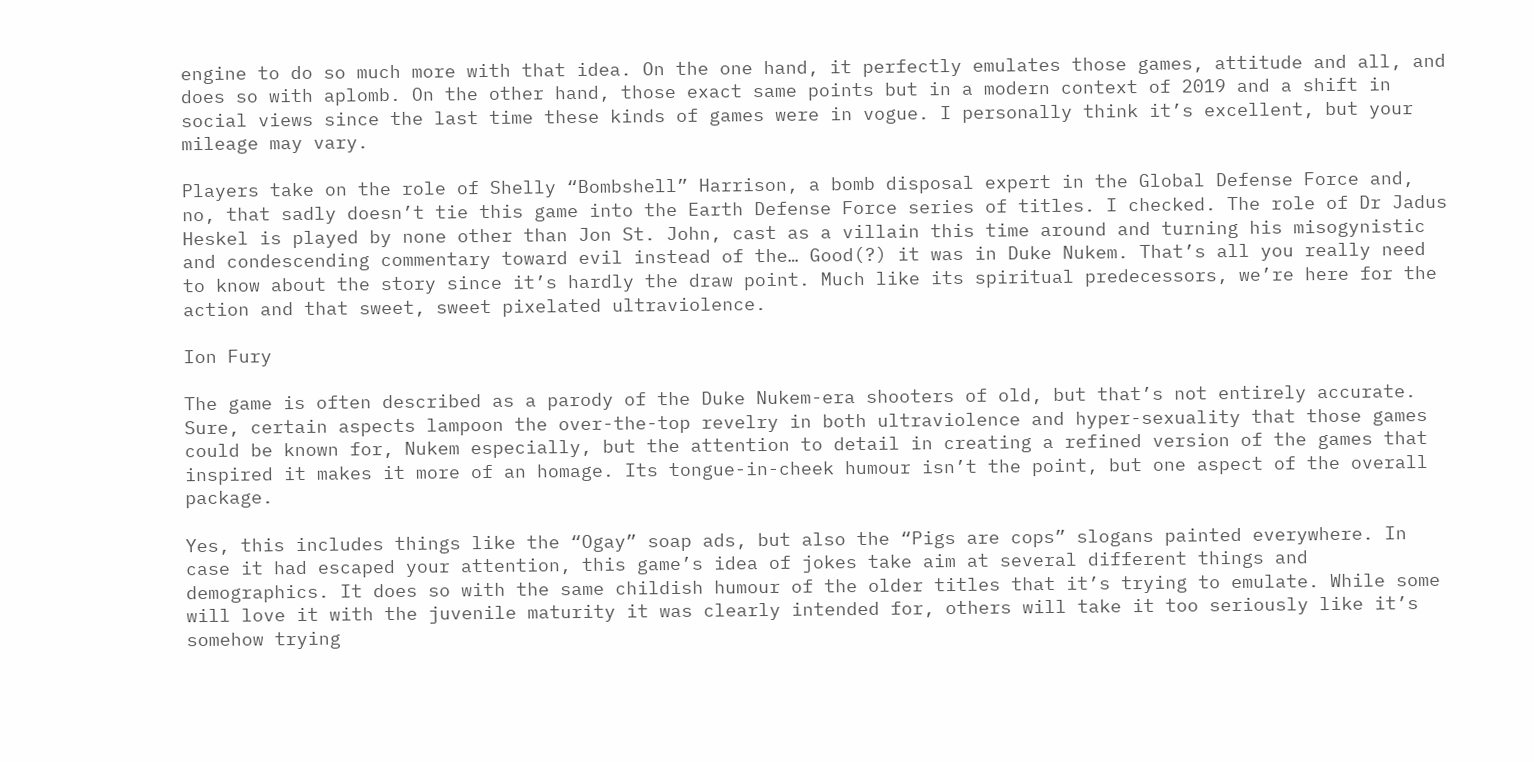engine to do so much more with that idea. On the one hand, it perfectly emulates those games, attitude and all, and does so with aplomb. On the other hand, those exact same points but in a modern context of 2019 and a shift in social views since the last time these kinds of games were in vogue. I personally think it’s excellent, but your mileage may vary.

Players take on the role of Shelly “Bombshell” Harrison, a bomb disposal expert in the Global Defense Force and, no, that sadly doesn’t tie this game into the Earth Defense Force series of titles. I checked. The role of Dr Jadus Heskel is played by none other than Jon St. John, cast as a villain this time around and turning his misogynistic and condescending commentary toward evil instead of the… Good(?) it was in Duke Nukem. That’s all you really need to know about the story since it’s hardly the draw point. Much like its spiritual predecessors, we’re here for the action and that sweet, sweet pixelated ultraviolence.

Ion Fury

The game is often described as a parody of the Duke Nukem-era shooters of old, but that’s not entirely accurate. Sure, certain aspects lampoon the over-the-top revelry in both ultraviolence and hyper-sexuality that those games could be known for, Nukem especially, but the attention to detail in creating a refined version of the games that inspired it makes it more of an homage. Its tongue-in-cheek humour isn’t the point, but one aspect of the overall package.

Yes, this includes things like the “Ogay” soap ads, but also the “Pigs are cops” slogans painted everywhere. In case it had escaped your attention, this game’s idea of jokes take aim at several different things and demographics. It does so with the same childish humour of the older titles that it’s trying to emulate. While some will love it with the juvenile maturity it was clearly intended for, others will take it too seriously like it’s somehow trying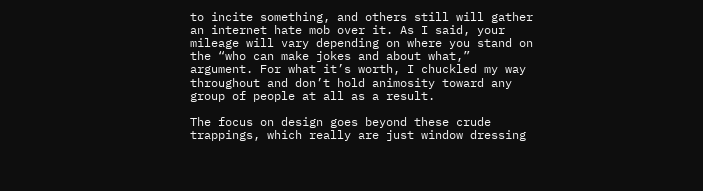to incite something, and others still will gather an internet hate mob over it. As I said, your mileage will vary depending on where you stand on the “who can make jokes and about what,” argument. For what it’s worth, I chuckled my way throughout and don’t hold animosity toward any group of people at all as a result.

The focus on design goes beyond these crude trappings, which really are just window dressing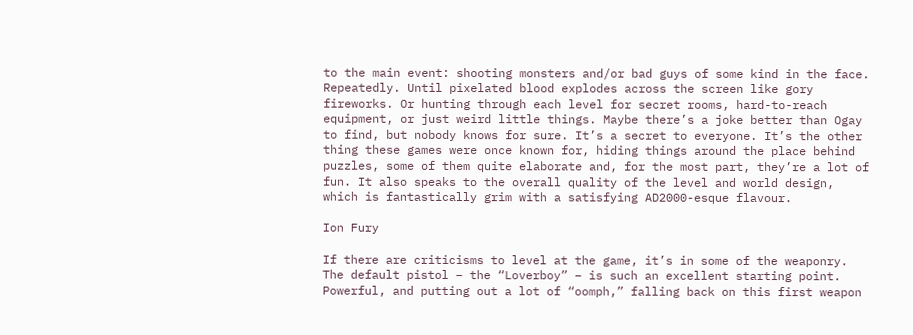to the main event: shooting monsters and/or bad guys of some kind in the face. Repeatedly. Until pixelated blood explodes across the screen like gory fireworks. Or hunting through each level for secret rooms, hard-to-reach equipment, or just weird little things. Maybe there’s a joke better than Ogay to find, but nobody knows for sure. It’s a secret to everyone. It’s the other thing these games were once known for, hiding things around the place behind puzzles, some of them quite elaborate and, for the most part, they’re a lot of fun. It also speaks to the overall quality of the level and world design, which is fantastically grim with a satisfying AD2000-esque flavour.

Ion Fury

If there are criticisms to level at the game, it’s in some of the weaponry. The default pistol – the “Loverboy” – is such an excellent starting point. Powerful, and putting out a lot of “oomph,” falling back on this first weapon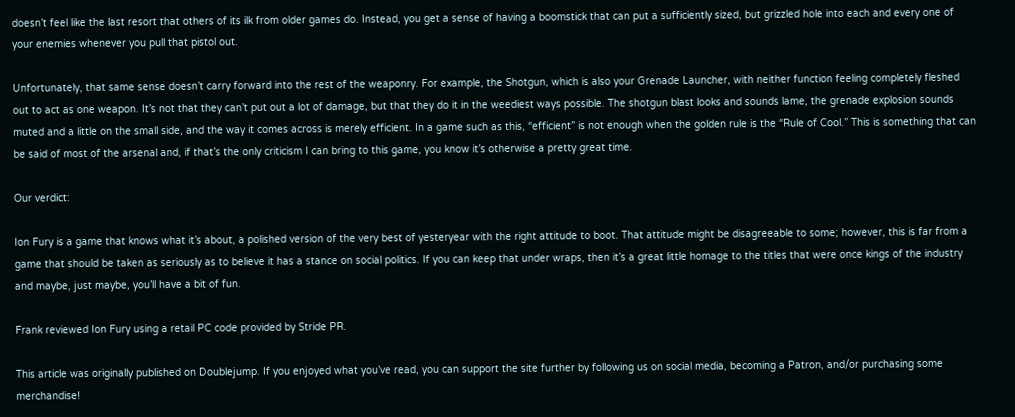doesn’t feel like the last resort that others of its ilk from older games do. Instead, you get a sense of having a boomstick that can put a sufficiently sized, but grizzled hole into each and every one of your enemies whenever you pull that pistol out.

Unfortunately, that same sense doesn’t carry forward into the rest of the weaponry. For example, the Shotgun, which is also your Grenade Launcher, with neither function feeling completely fleshed out to act as one weapon. It’s not that they can’t put out a lot of damage, but that they do it in the weediest ways possible. The shotgun blast looks and sounds lame, the grenade explosion sounds muted and a little on the small side, and the way it comes across is merely efficient. In a game such as this, “efficient” is not enough when the golden rule is the “Rule of Cool.” This is something that can be said of most of the arsenal and, if that’s the only criticism I can bring to this game, you know it’s otherwise a pretty great time.

Our verdict:

Ion Fury is a game that knows what it’s about, a polished version of the very best of yesteryear with the right attitude to boot. That attitude might be disagreeable to some; however, this is far from a game that should be taken as seriously as to believe it has a stance on social politics. If you can keep that under wraps, then it’s a great little homage to the titles that were once kings of the industry and maybe, just maybe, you’ll have a bit of fun.

Frank reviewed Ion Fury using a retail PC code provided by Stride PR.

This article was originally published on Doublejump. If you enjoyed what you’ve read, you can support the site further by following us on social media, becoming a Patron, and/or purchasing some merchandise!